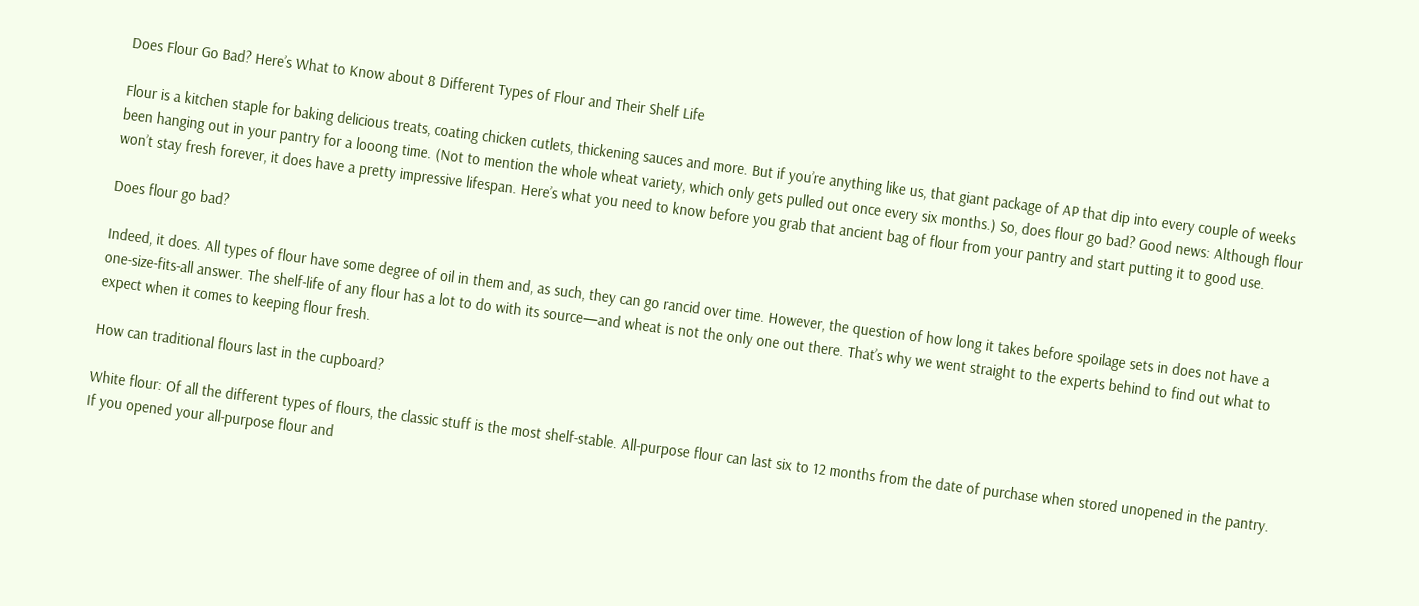Does Flour Go Bad? Here’s What to Know about 8 Different Types of Flour and Their Shelf Life

Flour is a kitchen staple for baking delicious treats, coating chicken cutlets, thickening sauces and more. But if you’re anything like us, that giant package of AP that dip into every couple of weeks been hanging out in your pantry for a looong time. (Not to mention the whole wheat variety, which only gets pulled out once every six months.) So, does flour go bad? Good news: Although flour won’t stay fresh forever, it does have a pretty impressive lifespan. Here’s what you need to know before you grab that ancient bag of flour from your pantry and start putting it to good use.

Does flour go bad?

Indeed, it does. All types of flour have some degree of oil in them and, as such, they can go rancid over time. However, the question of how long it takes before spoilage sets in does not have a one-size-fits-all answer. The shelf-life of any flour has a lot to do with its source—and wheat is not the only one out there. That’s why we went straight to the experts behind to find out what to expect when it comes to keeping flour fresh.

How can traditional flours last in the cupboard?

White flour: Of all the different types of flours, the classic stuff is the most shelf-stable. All-purpose flour can last six to 12 months from the date of purchase when stored unopened in the pantry. If you opened your all-purpose flour and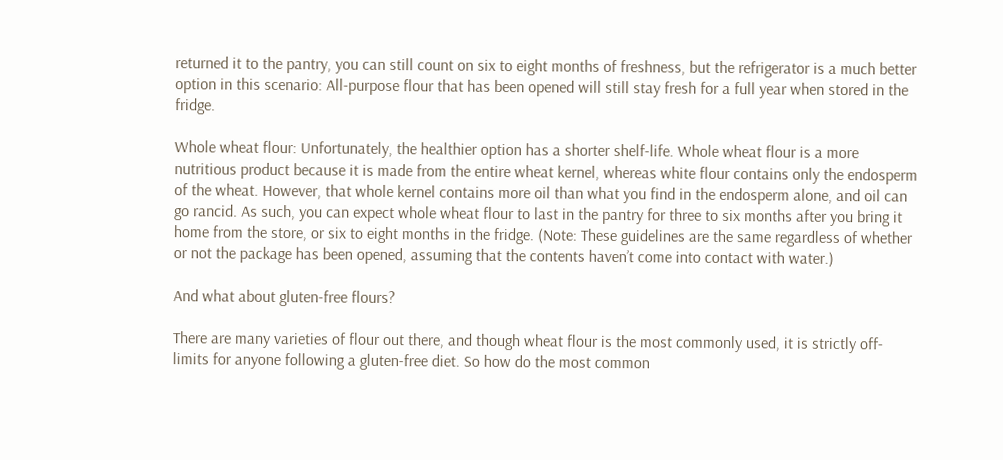returned it to the pantry, you can still count on six to eight months of freshness, but the refrigerator is a much better option in this scenario: All-purpose flour that has been opened will still stay fresh for a full year when stored in the fridge.

Whole wheat flour: Unfortunately, the healthier option has a shorter shelf-life. Whole wheat flour is a more nutritious product because it is made from the entire wheat kernel, whereas white flour contains only the endosperm of the wheat. However, that whole kernel contains more oil than what you find in the endosperm alone, and oil can go rancid. As such, you can expect whole wheat flour to last in the pantry for three to six months after you bring it home from the store, or six to eight months in the fridge. (Note: These guidelines are the same regardless of whether or not the package has been opened, assuming that the contents haven’t come into contact with water.)

And what about gluten-free flours?

There are many varieties of flour out there, and though wheat flour is the most commonly used, it is strictly off-limits for anyone following a gluten-free diet. So how do the most common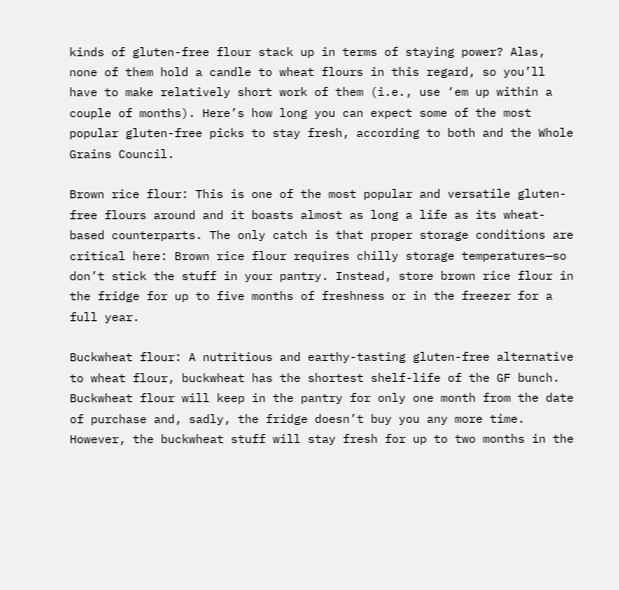kinds of gluten-free flour stack up in terms of staying power? Alas, none of them hold a candle to wheat flours in this regard, so you’ll have to make relatively short work of them (i.e., use ‘em up within a couple of months). Here’s how long you can expect some of the most popular gluten-free picks to stay fresh, according to both and the Whole Grains Council.

Brown rice flour: This is one of the most popular and versatile gluten-free flours around and it boasts almost as long a life as its wheat-based counterparts. The only catch is that proper storage conditions are critical here: Brown rice flour requires chilly storage temperatures—so don’t stick the stuff in your pantry. Instead, store brown rice flour in the fridge for up to five months of freshness or in the freezer for a full year.

Buckwheat flour: A nutritious and earthy-tasting gluten-free alternative to wheat flour, buckwheat has the shortest shelf-life of the GF bunch. Buckwheat flour will keep in the pantry for only one month from the date of purchase and, sadly, the fridge doesn’t buy you any more time. However, the buckwheat stuff will stay fresh for up to two months in the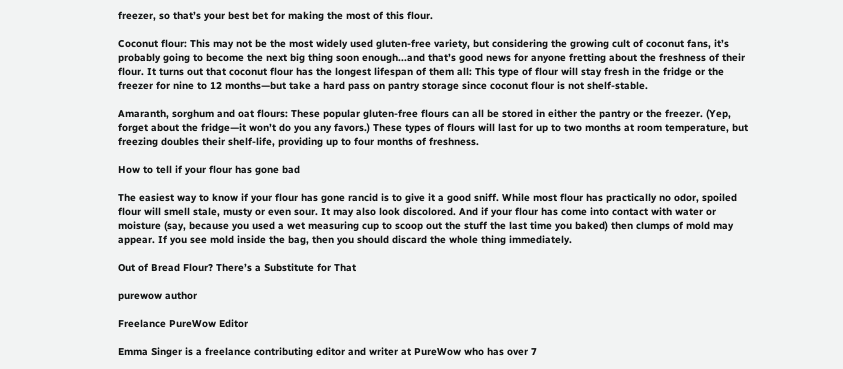freezer, so that’s your best bet for making the most of this flour.

Coconut flour: This may not be the most widely used gluten-free variety, but considering the growing cult of coconut fans, it’s probably going to become the next big thing soon enough...and that’s good news for anyone fretting about the freshness of their flour. It turns out that coconut flour has the longest lifespan of them all: This type of flour will stay fresh in the fridge or the freezer for nine to 12 months—but take a hard pass on pantry storage since coconut flour is not shelf-stable.

Amaranth, sorghum and oat flours: These popular gluten-free flours can all be stored in either the pantry or the freezer. (Yep, forget about the fridge—it won’t do you any favors.) These types of flours will last for up to two months at room temperature, but freezing doubles their shelf-life, providing up to four months of freshness.

How to tell if your flour has gone bad

The easiest way to know if your flour has gone rancid is to give it a good sniff. While most flour has practically no odor, spoiled flour will smell stale, musty or even sour. It may also look discolored. And if your flour has come into contact with water or moisture (say, because you used a wet measuring cup to scoop out the stuff the last time you baked) then clumps of mold may appear. If you see mold inside the bag, then you should discard the whole thing immediately.

Out of Bread Flour? There’s a Substitute for That

purewow author

Freelance PureWow Editor

Emma Singer is a freelance contributing editor and writer at PureWow who has over 7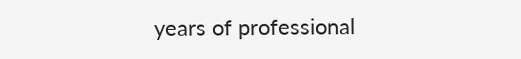years of professional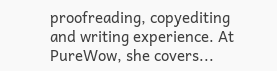proofreading, copyediting and writing experience. At PureWow, she covers...